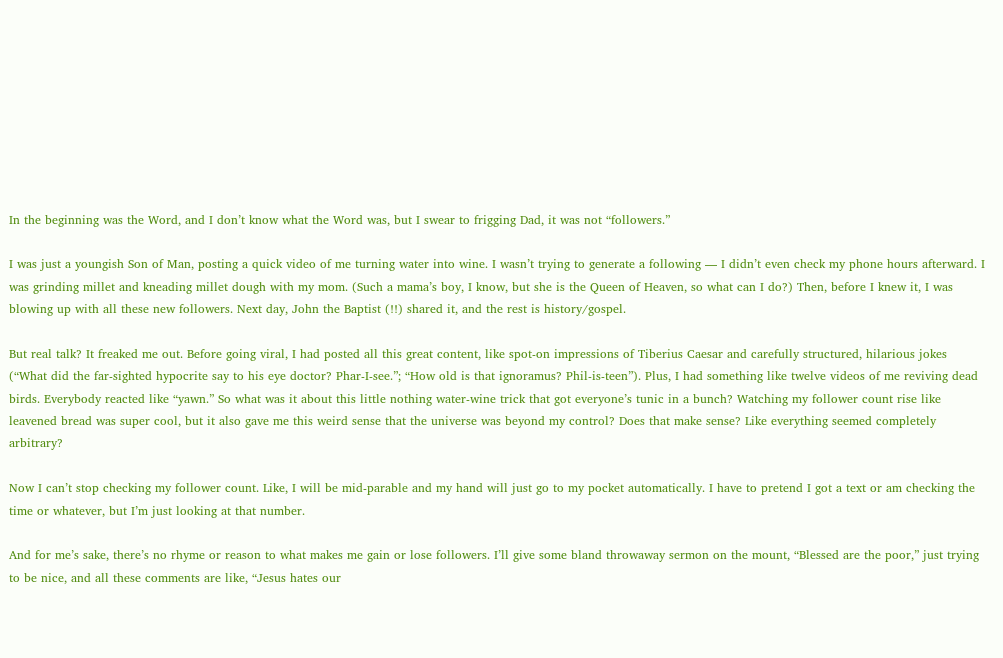In the beginning was the Word, and I don’t know what the Word was, but I swear to frigging Dad, it was not “followers.”

I was just a youngish Son of Man, posting a quick video of me turning water into wine. I wasn’t trying to generate a following — I didn’t even check my phone hours afterward. I was grinding millet and kneading millet dough with my mom. (Such a mama’s boy, I know, but she is the Queen of Heaven, so what can I do?) Then, before I knew it, I was blowing up with all these new followers. Next day, John the Baptist (!!) shared it, and the rest is history/gospel.

But real talk? It freaked me out. Before going viral, I had posted all this great content, like spot-on impressions of Tiberius Caesar and carefully structured, hilarious jokes (“What did the far-sighted hypocrite say to his eye doctor? Phar-I-see.”; “How old is that ignoramus? Phil-is-teen”). Plus, I had something like twelve videos of me reviving dead birds. Everybody reacted like “yawn.” So what was it about this little nothing water-wine trick that got everyone’s tunic in a bunch? Watching my follower count rise like leavened bread was super cool, but it also gave me this weird sense that the universe was beyond my control? Does that make sense? Like everything seemed completely arbitrary?

Now I can’t stop checking my follower count. Like, I will be mid-parable and my hand will just go to my pocket automatically. I have to pretend I got a text or am checking the time or whatever, but I’m just looking at that number.

And for me’s sake, there’s no rhyme or reason to what makes me gain or lose followers. I’ll give some bland throwaway sermon on the mount, “Blessed are the poor,” just trying to be nice, and all these comments are like, “Jesus hates our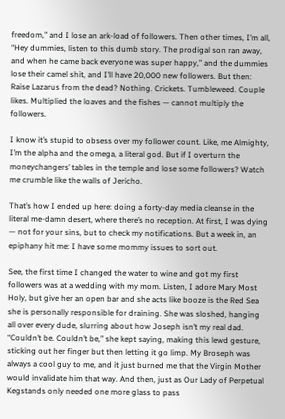freedom,” and I lose an ark-load of followers. Then other times, I’m all, “Hey dummies, listen to this dumb story. The prodigal son ran away, and when he came back everyone was super happy,” and the dummies lose their camel shit, and I’ll have 20,000 new followers. But then: Raise Lazarus from the dead? Nothing. Crickets. Tumbleweed. Couple likes. Multiplied the loaves and the fishes — cannot multiply the followers.

I know it’s stupid to obsess over my follower count. Like, me Almighty, I’m the alpha and the omega, a literal god. But if I overturn the moneychangers’ tables in the temple and lose some followers? Watch me crumble like the walls of Jericho.

That’s how I ended up here: doing a forty-day media cleanse in the literal me-damn desert, where there’s no reception. At first, I was dying — not for your sins, but to check my notifications. But a week in, an epiphany hit me: I have some mommy issues to sort out.

See, the first time I changed the water to wine and got my first followers was at a wedding with my mom. Listen, I adore Mary Most Holy, but give her an open bar and she acts like booze is the Red Sea she is personally responsible for draining. She was sloshed, hanging all over every dude, slurring about how Joseph isn’t my real dad. “Couldn’t be. Couldn’t be,” she kept saying, making this lewd gesture, sticking out her finger but then letting it go limp. My Broseph was always a cool guy to me, and it just burned me that the Virgin Mother would invalidate him that way. And then, just as Our Lady of Perpetual Kegstands only needed one more glass to pass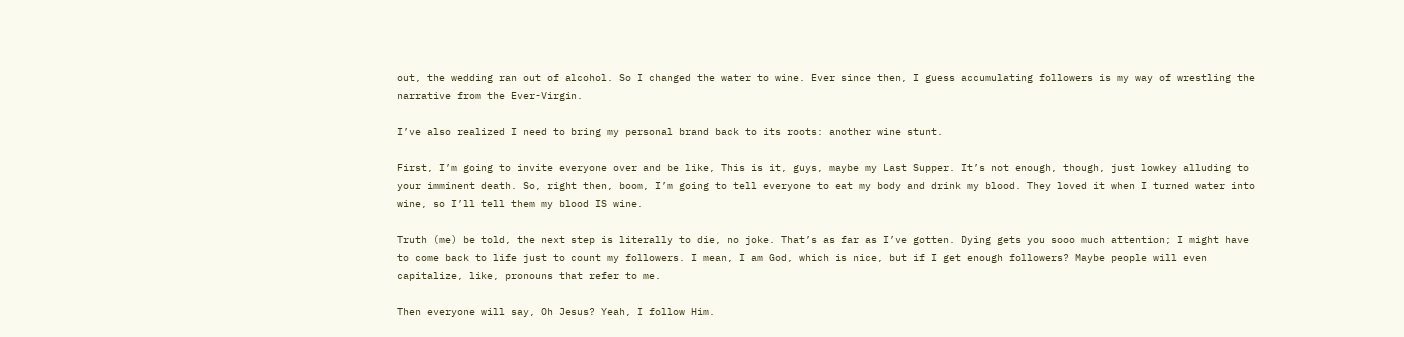out, the wedding ran out of alcohol. So I changed the water to wine. Ever since then, I guess accumulating followers is my way of wrestling the narrative from the Ever-Virgin.

I’ve also realized I need to bring my personal brand back to its roots: another wine stunt.

First, I’m going to invite everyone over and be like, This is it, guys, maybe my Last Supper. It’s not enough, though, just lowkey alluding to your imminent death. So, right then, boom, I’m going to tell everyone to eat my body and drink my blood. They loved it when I turned water into wine, so I’ll tell them my blood IS wine.

Truth (me) be told, the next step is literally to die, no joke. That’s as far as I’ve gotten. Dying gets you sooo much attention; I might have to come back to life just to count my followers. I mean, I am God, which is nice, but if I get enough followers? Maybe people will even capitalize, like, pronouns that refer to me.

Then everyone will say, Oh Jesus? Yeah, I follow Him.